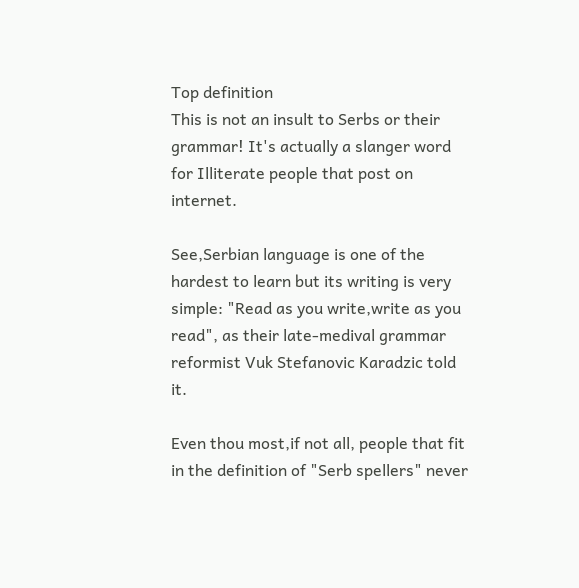Top definition
This is not an insult to Serbs or their grammar! It's actually a slanger word for Illiterate people that post on internet.

See,Serbian language is one of the hardest to learn but its writing is very simple: "Read as you write,write as you read", as their late-medival grammar reformist Vuk Stefanovic Karadzic told it.

Even thou most,if not all, people that fit in the definition of "Serb spellers" never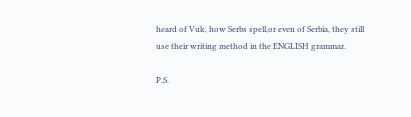heard of Vuk, how Serbs spell,or even of Serbia, they still use their writing method in the ENGLISH grammar.

P.S.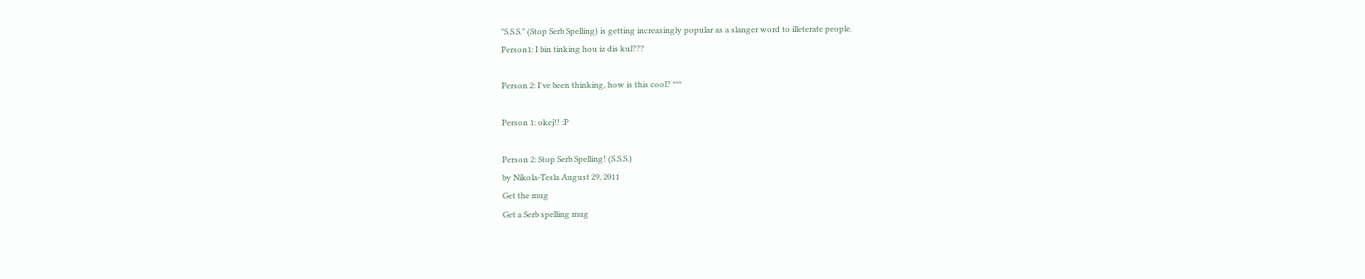"S.S.S." (Stop Serb Spelling) is getting increasingly popular as a slanger word to illeterate people.
Person1: I bin tinking hou iz dis kul???

Person 2: I've been thinking, how is this cool? ***

Person 1: okej!! :P

Person 2: Stop Serb Spelling! (S.S.S.)
by Nikola-Tesla August 29, 2011
Get the mug
Get a Serb spelling mug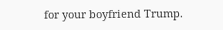for your boyfriend Trump.